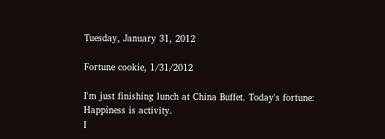Tuesday, January 31, 2012

Fortune cookie, 1/31/2012

I'm just finishing lunch at China Buffet. Today's fortune:
Happiness is activity.
I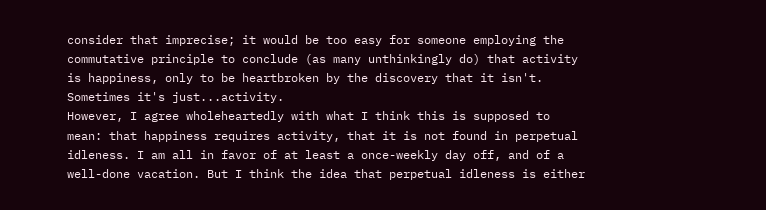consider that imprecise; it would be too easy for someone employing the commutative principle to conclude (as many unthinkingly do) that activity is happiness, only to be heartbroken by the discovery that it isn't. Sometimes it's just...activity.
However, I agree wholeheartedly with what I think this is supposed to mean: that happiness requires activity, that it is not found in perpetual idleness. I am all in favor of at least a once-weekly day off, and of a well-done vacation. But I think the idea that perpetual idleness is either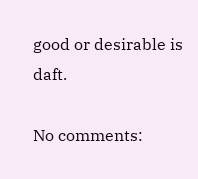good or desirable is daft.

No comments: